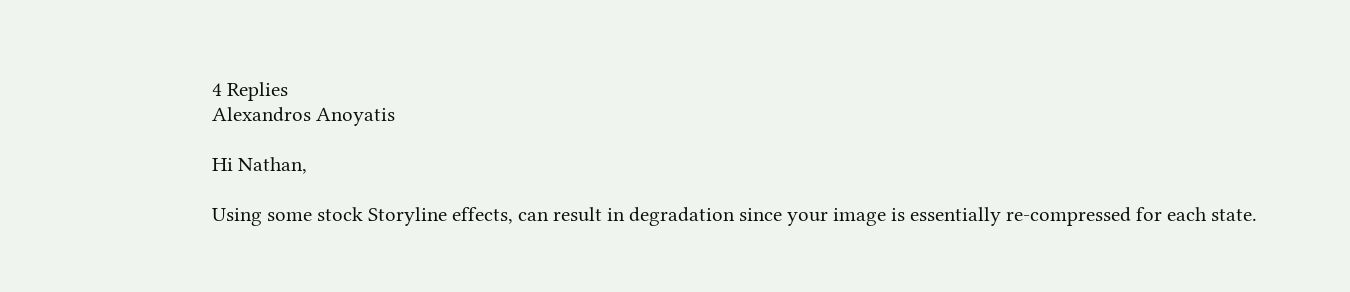4 Replies
Alexandros Anoyatis

Hi Nathan,

Using some stock Storyline effects, can result in degradation since your image is essentially re-compressed for each state.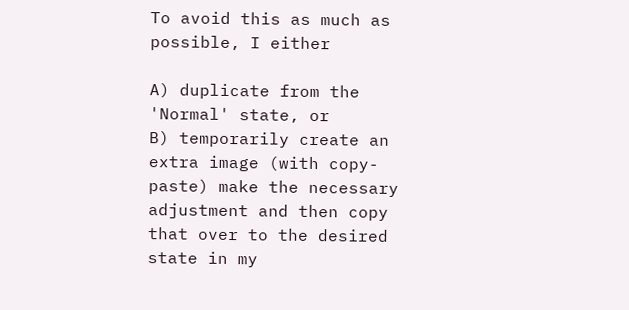To avoid this as much as possible, I either

A) duplicate from the 'Normal' state, or
B) temporarily create an extra image (with copy-paste) make the necessary adjustment and then copy that over to the desired state in my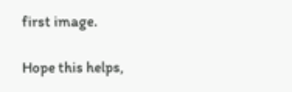first image.

Hope this helps,